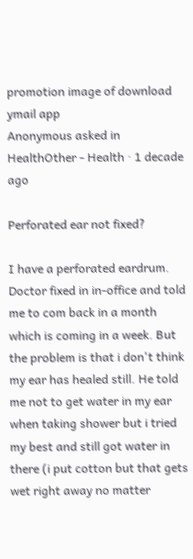promotion image of download ymail app
Anonymous asked in HealthOther - Health · 1 decade ago

Perforated ear not fixed?

I have a perforated eardrum. Doctor fixed in in-office and told me to com back in a month which is coming in a week. But the problem is that i don't think my ear has healed still. He told me not to get water in my ear when taking shower but i tried my best and still got water in there (i put cotton but that gets wet right away no matter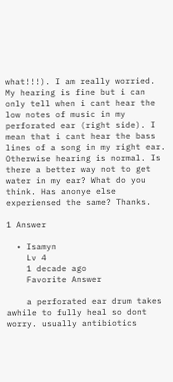what!!!). I am really worried. My hearing is fine but i can only tell when i cant hear the low notes of music in my perforated ear (right side). I mean that i cant hear the bass lines of a song in my right ear. Otherwise hearing is normal. Is there a better way not to get water in my ear? What do you think. Has anonye else experiensed the same? Thanks.

1 Answer

  • Isamyn
    Lv 4
    1 decade ago
    Favorite Answer

    a perforated ear drum takes awhile to fully heal so dont worry. usually antibiotics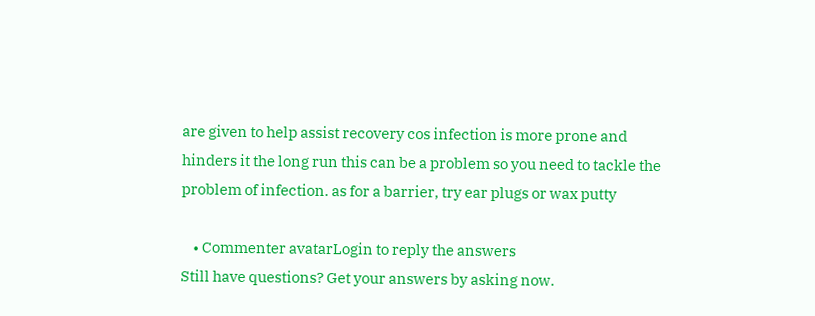are given to help assist recovery cos infection is more prone and hinders it the long run this can be a problem so you need to tackle the problem of infection. as for a barrier, try ear plugs or wax putty

    • Commenter avatarLogin to reply the answers
Still have questions? Get your answers by asking now.